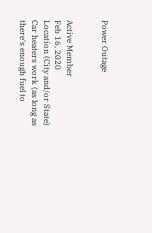Power Outage


Active Member
Feb 16, 2020
Location (City and/or State)
Car heaters work (as long as there's enough fuel to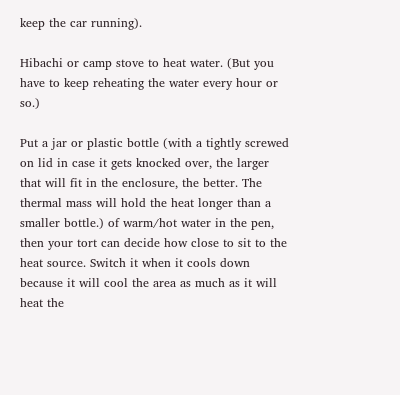keep the car running).

Hibachi or camp stove to heat water. (But you have to keep reheating the water every hour or so.)

Put a jar or plastic bottle (with a tightly screwed on lid in case it gets knocked over, the larger that will fit in the enclosure, the better. The thermal mass will hold the heat longer than a smaller bottle.) of warm/hot water in the pen, then your tort can decide how close to sit to the heat source. Switch it when it cools down because it will cool the area as much as it will heat the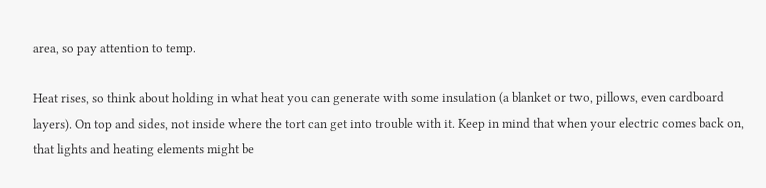area, so pay attention to temp.

Heat rises, so think about holding in what heat you can generate with some insulation (a blanket or two, pillows, even cardboard layers). On top and sides, not inside where the tort can get into trouble with it. Keep in mind that when your electric comes back on, that lights and heating elements might be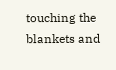touching the blankets and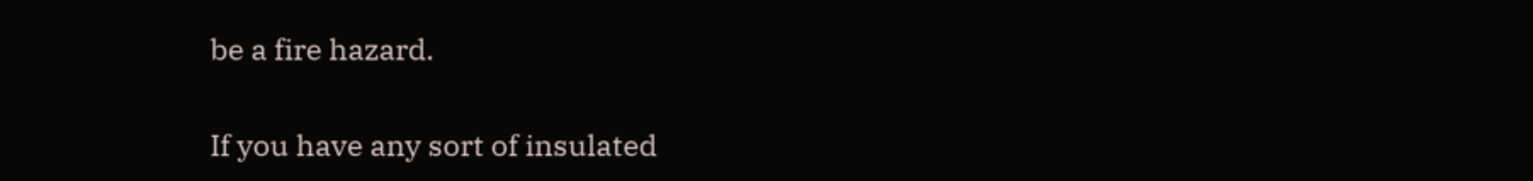be a fire hazard.

If you have any sort of insulated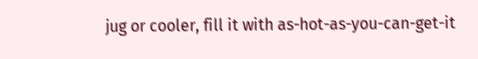jug or cooler, fill it with as-hot-as-you-can-get-it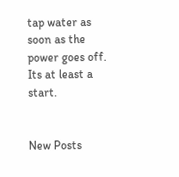tap water as soon as the power goes off. Its at least a start.


New Posts